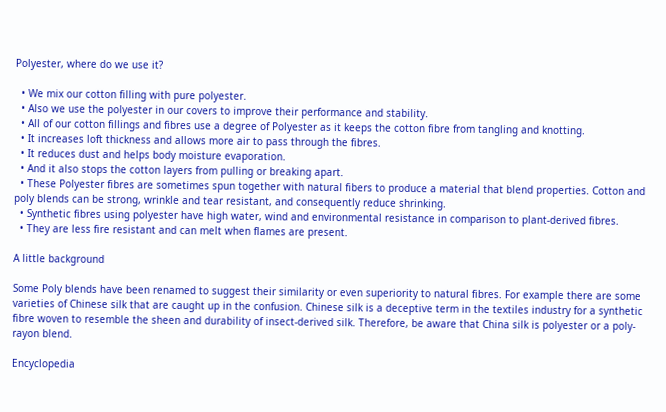Polyester, where do we use it?

  • We mix our cotton filling with pure polyester.
  • Also we use the polyester in our covers to improve their performance and stability.
  • All of our cotton fillings and fibres use a degree of Polyester as it keeps the cotton fibre from tangling and knotting.
  • It increases loft thickness and allows more air to pass through the fibres.
  • It reduces dust and helps body moisture evaporation.
  • And it also stops the cotton layers from pulling or breaking apart.
  • These Polyester fibres are sometimes spun together with natural fibers to produce a material that blend properties. Cotton and poly blends can be strong, wrinkle and tear resistant, and consequently reduce shrinking.
  • Synthetic fibres using polyester have high water, wind and environmental resistance in comparison to plant-derived fibres.
  • They are less fire resistant and can melt when flames are present.

A little background

Some Poly blends have been renamed to suggest their similarity or even superiority to natural fibres. For example there are some varieties of Chinese silk that are caught up in the confusion. Chinese silk is a deceptive term in the textiles industry for a synthetic fibre woven to resemble the sheen and durability of insect-derived silk. Therefore, be aware that China silk is polyester or a poly-rayon blend.

Encyclopedia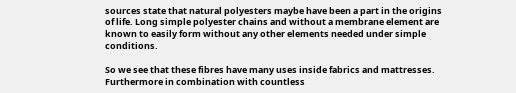sources state that natural polyesters maybe have been a part in the origins of life. Long simple polyester chains and without a membrane element are known to easily form without any other elements needed under simple conditions.

So we see that these fibres have many uses inside fabrics and mattresses. Furthermore in combination with countless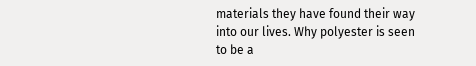materials they have found their way into our lives. Why polyester is seen to be a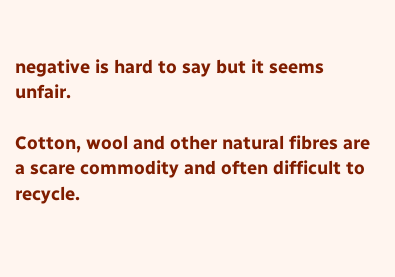negative is hard to say but it seems unfair.

Cotton, wool and other natural fibres are a scare commodity and often difficult to recycle.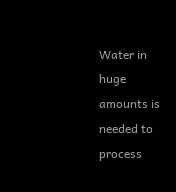Water in huge amounts is needed to process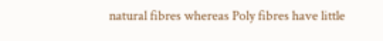natural fibres whereas Poly fibres have little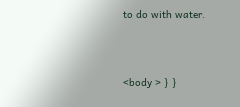to do with water.



<body > } }